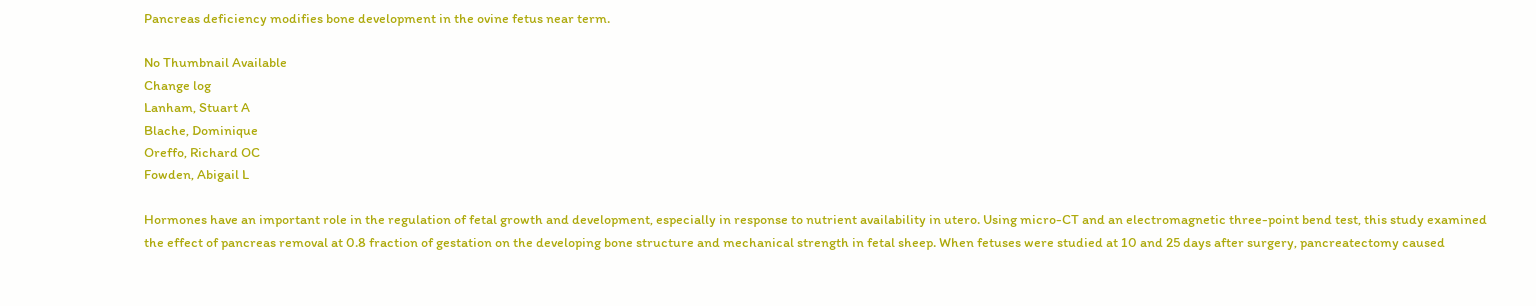Pancreas deficiency modifies bone development in the ovine fetus near term.

No Thumbnail Available
Change log
Lanham, Stuart A
Blache, Dominique
Oreffo, Richard OC
Fowden, Abigail L

Hormones have an important role in the regulation of fetal growth and development, especially in response to nutrient availability in utero. Using micro-CT and an electromagnetic three-point bend test, this study examined the effect of pancreas removal at 0.8 fraction of gestation on the developing bone structure and mechanical strength in fetal sheep. When fetuses were studied at 10 and 25 days after surgery, pancreatectomy caused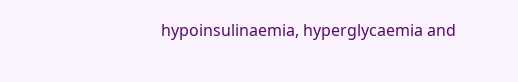hypoinsulinaemia, hyperglycaemia and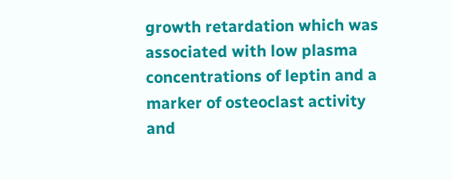growth retardation which was associated with low plasma concentrations of leptin and a marker of osteoclast activity and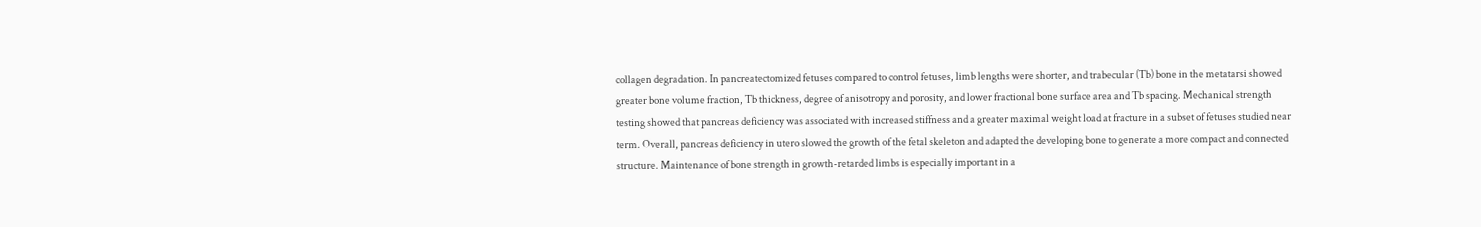collagen degradation. In pancreatectomized fetuses compared to control fetuses, limb lengths were shorter, and trabecular (Tb) bone in the metatarsi showed greater bone volume fraction, Tb thickness, degree of anisotropy and porosity, and lower fractional bone surface area and Tb spacing. Mechanical strength testing showed that pancreas deficiency was associated with increased stiffness and a greater maximal weight load at fracture in a subset of fetuses studied near term. Overall, pancreas deficiency in utero slowed the growth of the fetal skeleton and adapted the developing bone to generate a more compact and connected structure. Maintenance of bone strength in growth-retarded limbs is especially important in a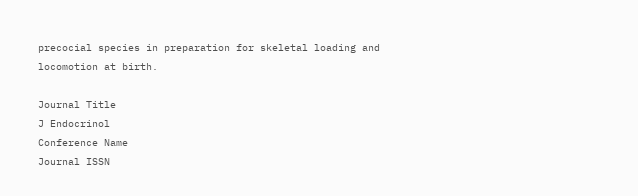precocial species in preparation for skeletal loading and locomotion at birth.

Journal Title
J Endocrinol
Conference Name
Journal ISSN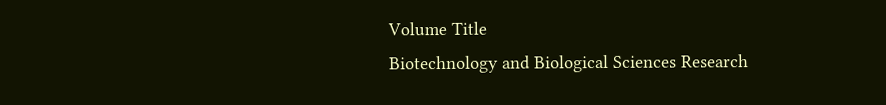Volume Title
Biotechnology and Biological Sciences Research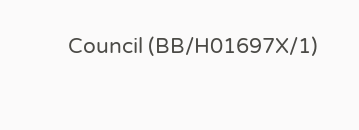Council (BB/H01697X/1)